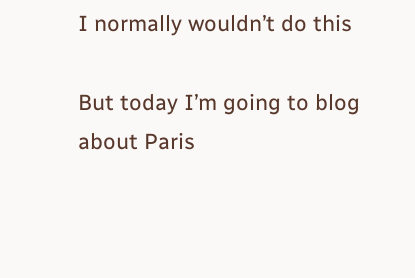I normally wouldn’t do this

But today I’m going to blog about Paris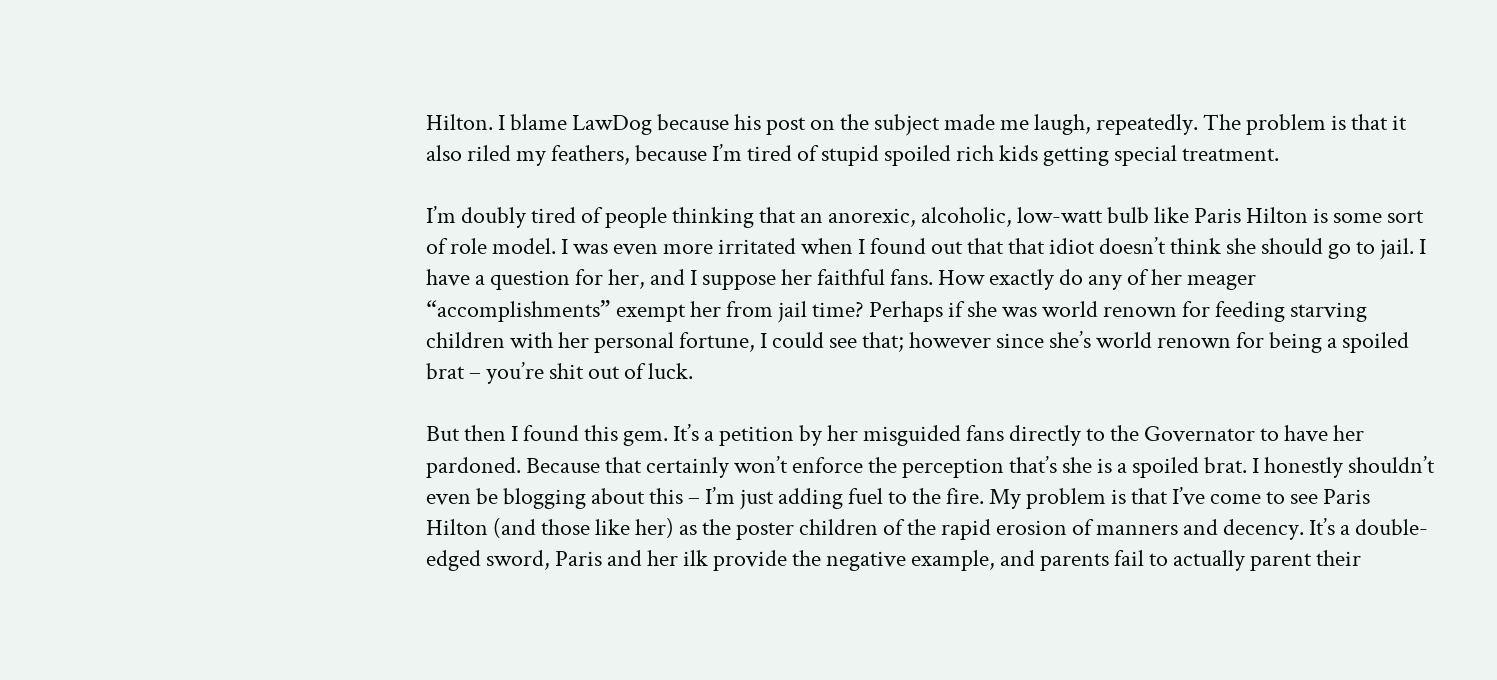Hilton. I blame LawDog because his post on the subject made me laugh, repeatedly. The problem is that it also riled my feathers, because I’m tired of stupid spoiled rich kids getting special treatment.

I’m doubly tired of people thinking that an anorexic, alcoholic, low-watt bulb like Paris Hilton is some sort of role model. I was even more irritated when I found out that that idiot doesn’t think she should go to jail. I have a question for her, and I suppose her faithful fans. How exactly do any of her meager “accomplishments” exempt her from jail time? Perhaps if she was world renown for feeding starving children with her personal fortune, I could see that; however since she’s world renown for being a spoiled brat – you’re shit out of luck.

But then I found this gem. It’s a petition by her misguided fans directly to the Governator to have her pardoned. Because that certainly won’t enforce the perception that’s she is a spoiled brat. I honestly shouldn’t even be blogging about this – I’m just adding fuel to the fire. My problem is that I’ve come to see Paris Hilton (and those like her) as the poster children of the rapid erosion of manners and decency. It’s a double-edged sword, Paris and her ilk provide the negative example, and parents fail to actually parent their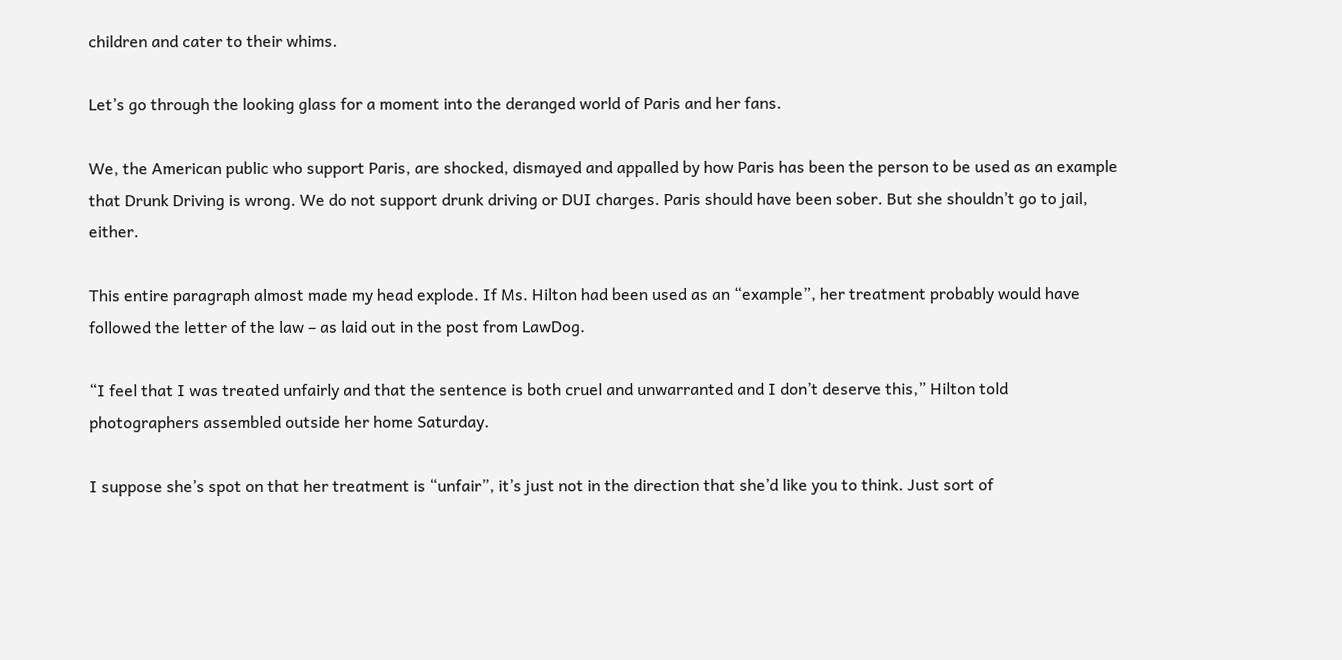children and cater to their whims.

Let’s go through the looking glass for a moment into the deranged world of Paris and her fans.

We, the American public who support Paris, are shocked, dismayed and appalled by how Paris has been the person to be used as an example that Drunk Driving is wrong. We do not support drunk driving or DUI charges. Paris should have been sober. But she shouldn’t go to jail, either.

This entire paragraph almost made my head explode. If Ms. Hilton had been used as an “example”, her treatment probably would have followed the letter of the law – as laid out in the post from LawDog.

“I feel that I was treated unfairly and that the sentence is both cruel and unwarranted and I don’t deserve this,” Hilton told photographers assembled outside her home Saturday.

I suppose she’s spot on that her treatment is “unfair”, it’s just not in the direction that she’d like you to think. Just sort of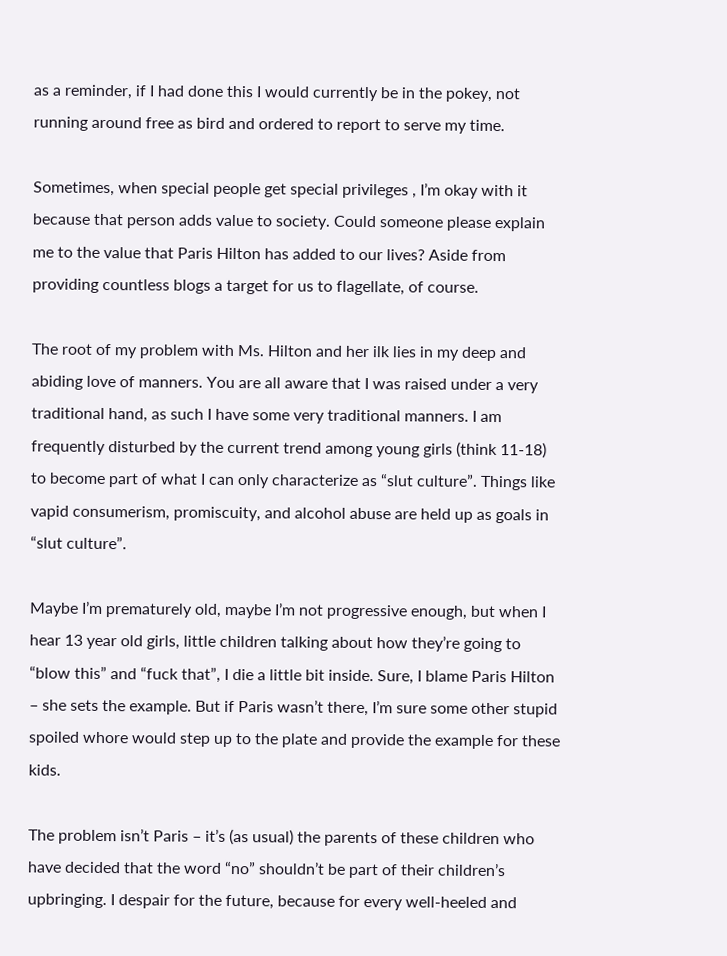as a reminder, if I had done this I would currently be in the pokey, not running around free as bird and ordered to report to serve my time.

Sometimes, when special people get special privileges , I’m okay with it because that person adds value to society. Could someone please explain me to the value that Paris Hilton has added to our lives? Aside from providing countless blogs a target for us to flagellate, of course.

The root of my problem with Ms. Hilton and her ilk lies in my deep and abiding love of manners. You are all aware that I was raised under a very traditional hand, as such I have some very traditional manners. I am frequently disturbed by the current trend among young girls (think 11-18) to become part of what I can only characterize as “slut culture”. Things like vapid consumerism, promiscuity, and alcohol abuse are held up as goals in “slut culture”.

Maybe I’m prematurely old, maybe I’m not progressive enough, but when I hear 13 year old girls, little children talking about how they’re going to “blow this” and “fuck that”, I die a little bit inside. Sure, I blame Paris Hilton – she sets the example. But if Paris wasn’t there, I’m sure some other stupid spoiled whore would step up to the plate and provide the example for these kids.

The problem isn’t Paris – it’s (as usual) the parents of these children who have decided that the word “no” shouldn’t be part of their children’s upbringing. I despair for the future, because for every well-heeled and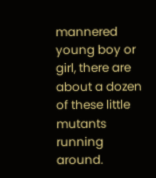mannered young boy or girl, there are about a dozen of these little mutants running around.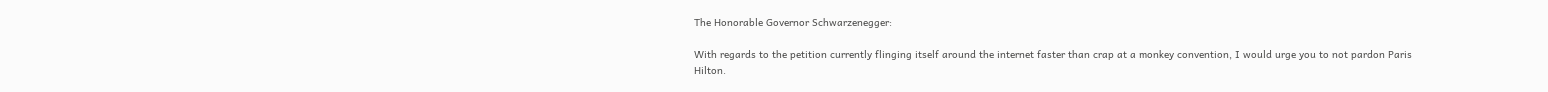The Honorable Governor Schwarzenegger:

With regards to the petition currently flinging itself around the internet faster than crap at a monkey convention, I would urge you to not pardon Paris Hilton.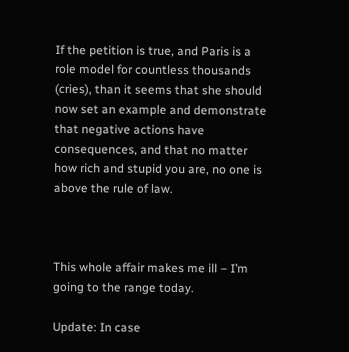If the petition is true, and Paris is a role model for countless thousands (cries), than it seems that she should now set an example and demonstrate that negative actions have consequences, and that no matter how rich and stupid you are, no one is above the rule of law.



This whole affair makes me ill – I’m going to the range today.

Update: In case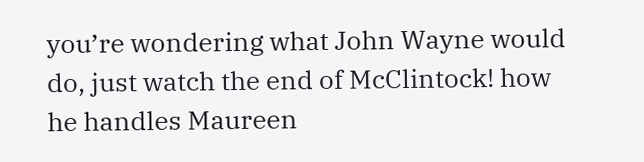you’re wondering what John Wayne would do, just watch the end of McClintock! how he handles Maureen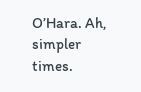O’Hara. Ah, simpler times.